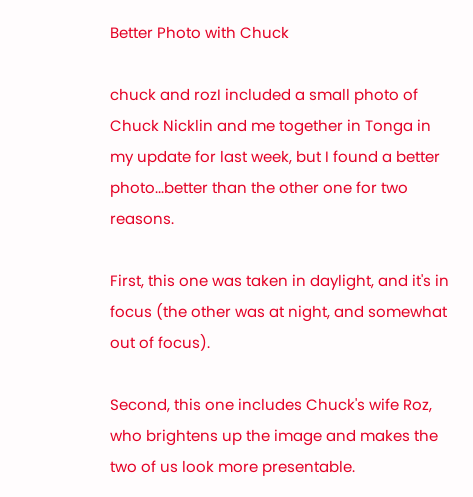Better Photo with Chuck

chuck and rozI included a small photo of Chuck Nicklin and me together in Tonga in my update for last week, but I found a better photo...better than the other one for two reasons.

First, this one was taken in daylight, and it's in focus (the other was at night, and somewhat out of focus).

Second, this one includes Chuck's wife Roz, who brightens up the image and makes the two of us look more presentable.